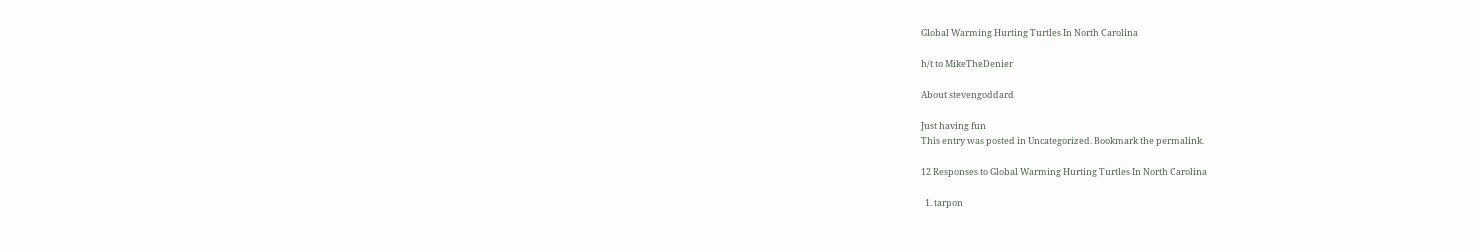Global Warming Hurting Turtles In North Carolina

h/t to MikeTheDenier

About stevengoddard

Just having fun
This entry was posted in Uncategorized. Bookmark the permalink.

12 Responses to Global Warming Hurting Turtles In North Carolina

  1. tarpon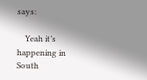says:

    Yeah it’s happening in South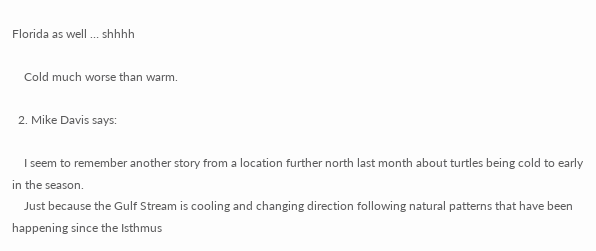Florida as well … shhhh

    Cold much worse than warm.

  2. Mike Davis says:

    I seem to remember another story from a location further north last month about turtles being cold to early in the season.
    Just because the Gulf Stream is cooling and changing direction following natural patterns that have been happening since the Isthmus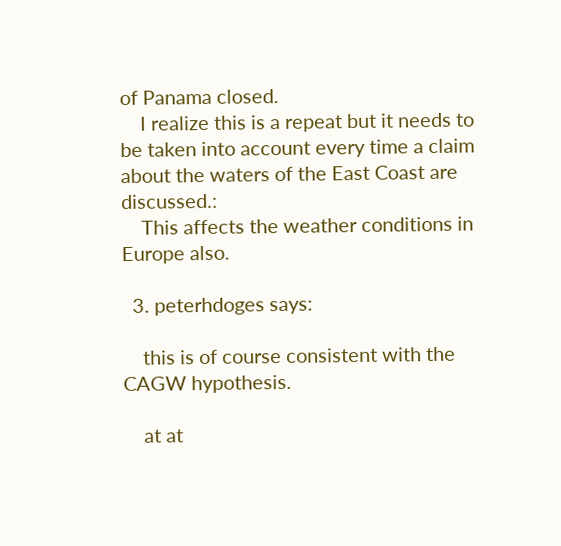of Panama closed.
    I realize this is a repeat but it needs to be taken into account every time a claim about the waters of the East Coast are discussed.:
    This affects the weather conditions in Europe also.

  3. peterhdoges says:

    this is of course consistent with the CAGW hypothesis.

    at at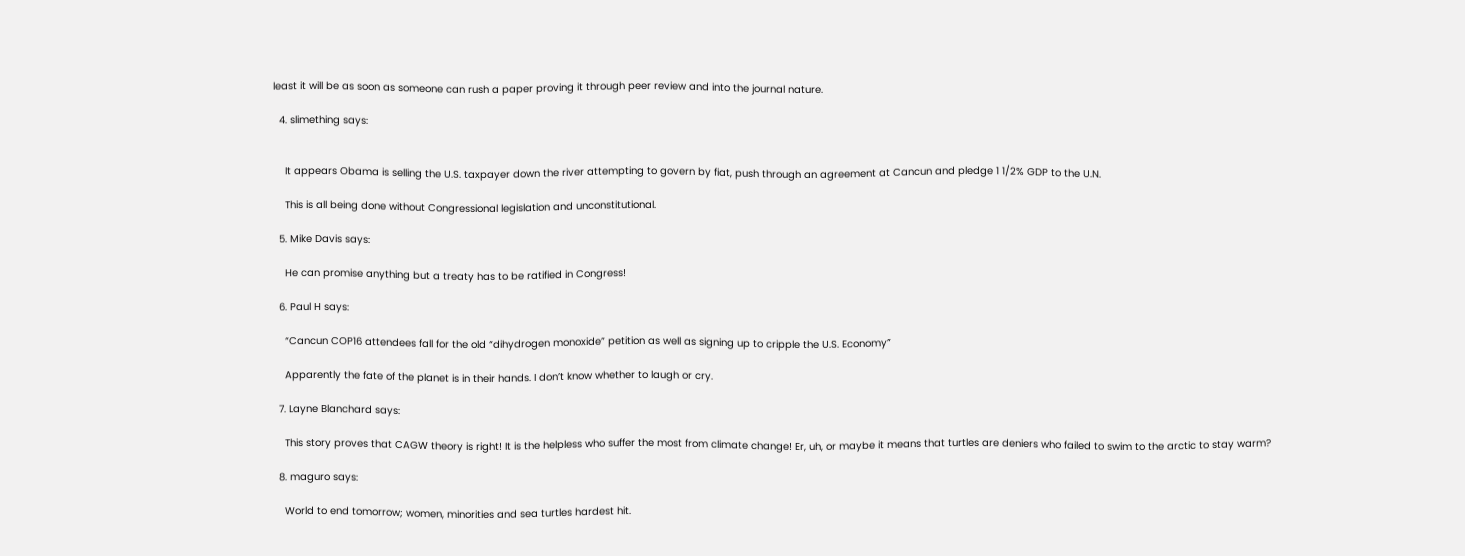least it will be as soon as someone can rush a paper proving it through peer review and into the journal nature.

  4. slimething says:


    It appears Obama is selling the U.S. taxpayer down the river attempting to govern by fiat, push through an agreement at Cancun and pledge 1 1/2% GDP to the U.N.

    This is all being done without Congressional legislation and unconstitutional.

  5. Mike Davis says:

    He can promise anything but a treaty has to be ratified in Congress!

  6. Paul H says:

    “Cancun COP16 attendees fall for the old “dihydrogen monoxide” petition as well as signing up to cripple the U.S. Economy”

    Apparently the fate of the planet is in their hands. I don’t know whether to laugh or cry.

  7. Layne Blanchard says:

    This story proves that CAGW theory is right! It is the helpless who suffer the most from climate change! Er, uh, or maybe it means that turtles are deniers who failed to swim to the arctic to stay warm?

  8. maguro says:

    World to end tomorrow; women, minorities and sea turtles hardest hit.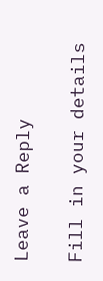Leave a Reply

Fill in your details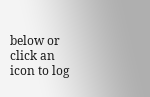below or click an icon to log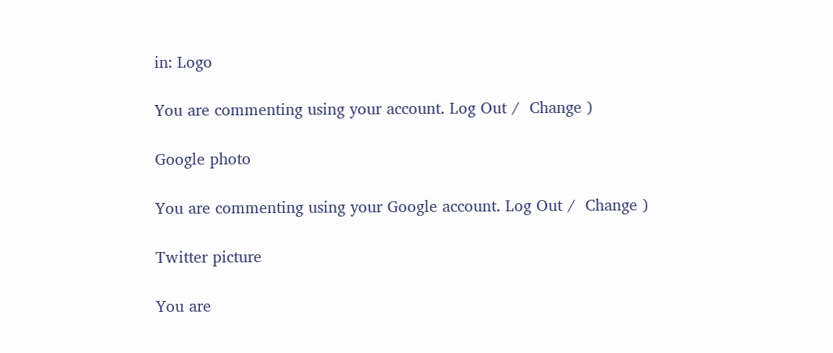in: Logo

You are commenting using your account. Log Out /  Change )

Google photo

You are commenting using your Google account. Log Out /  Change )

Twitter picture

You are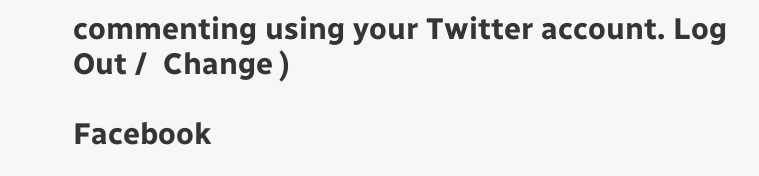commenting using your Twitter account. Log Out /  Change )

Facebook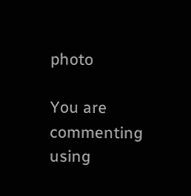photo

You are commenting using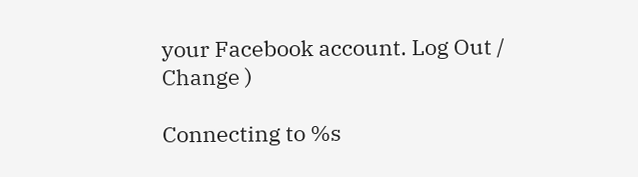your Facebook account. Log Out /  Change )

Connecting to %s